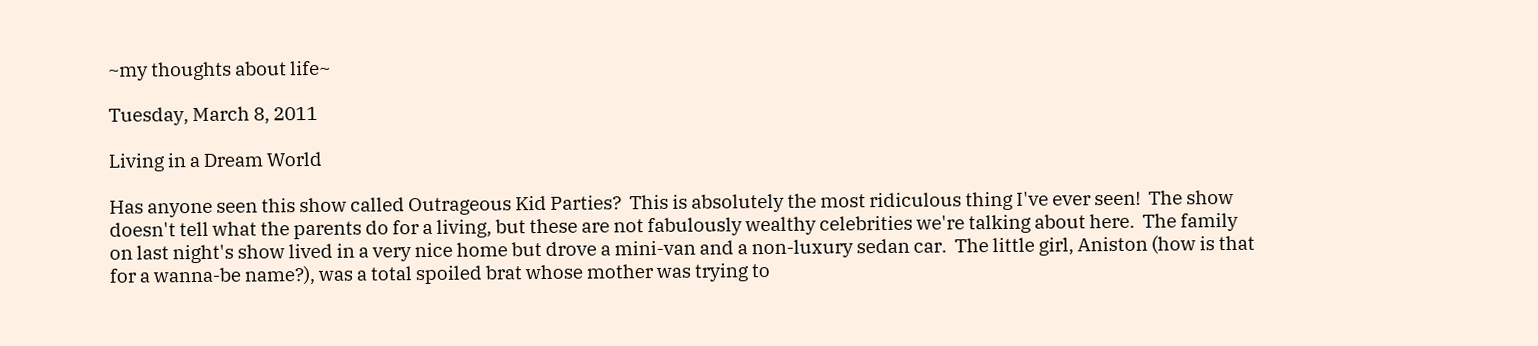~my thoughts about life~

Tuesday, March 8, 2011

Living in a Dream World

Has anyone seen this show called Outrageous Kid Parties?  This is absolutely the most ridiculous thing I've ever seen!  The show doesn't tell what the parents do for a living, but these are not fabulously wealthy celebrities we're talking about here.  The family on last night's show lived in a very nice home but drove a mini-van and a non-luxury sedan car.  The little girl, Aniston (how is that for a wanna-be name?), was a total spoiled brat whose mother was trying to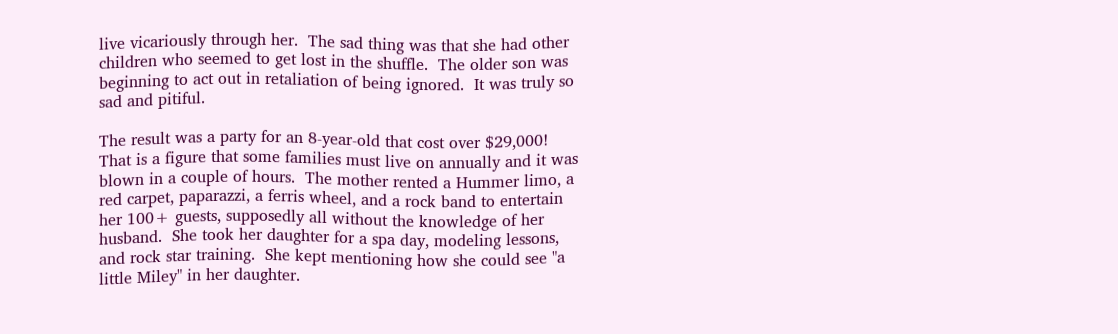live vicariously through her.  The sad thing was that she had other children who seemed to get lost in the shuffle.  The older son was beginning to act out in retaliation of being ignored.  It was truly so sad and pitiful.

The result was a party for an 8-year-old that cost over $29,000!  That is a figure that some families must live on annually and it was blown in a couple of hours.  The mother rented a Hummer limo, a red carpet, paparazzi, a ferris wheel, and a rock band to entertain her 100+ guests, supposedly all without the knowledge of her husband.  She took her daughter for a spa day, modeling lessons, and rock star training.  She kept mentioning how she could see "a little Miley" in her daughter.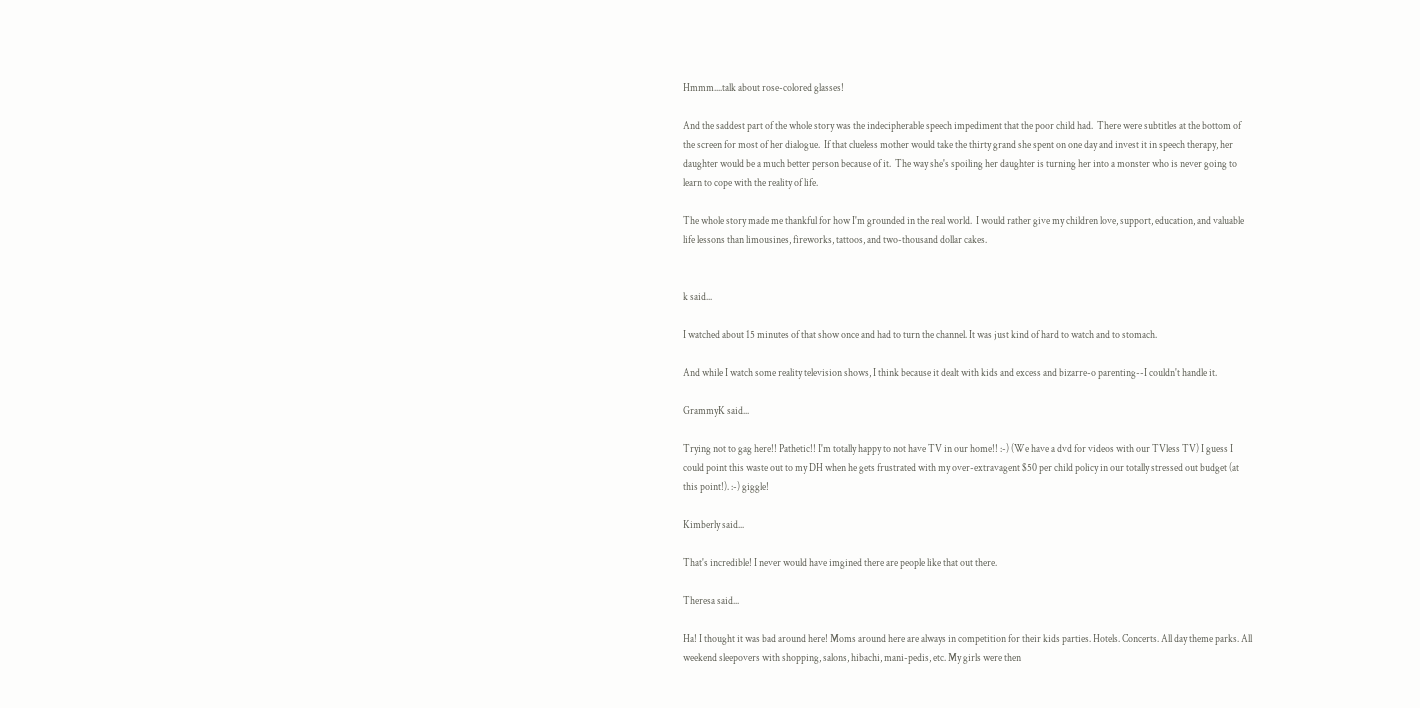Hmmm....talk about rose-colored glasses!

And the saddest part of the whole story was the indecipherable speech impediment that the poor child had.  There were subtitles at the bottom of the screen for most of her dialogue.  If that clueless mother would take the thirty grand she spent on one day and invest it in speech therapy, her daughter would be a much better person because of it.  The way she's spoiling her daughter is turning her into a monster who is never going to learn to cope with the reality of life.

The whole story made me thankful for how I'm grounded in the real world.  I would rather give my children love, support, education, and valuable life lessons than limousines, fireworks, tattoos, and two-thousand dollar cakes.


k said...

I watched about 15 minutes of that show once and had to turn the channel. It was just kind of hard to watch and to stomach.

And while I watch some reality television shows, I think because it dealt with kids and excess and bizarre-o parenting--I couldn't handle it.

GrammyK said...

Trying not to gag here!! Pathetic!! I'm totally happy to not have TV in our home!! :-) (We have a dvd for videos with our TVless TV) I guess I could point this waste out to my DH when he gets frustrated with my over-extravagent $50 per child policy in our totally stressed out budget (at this point!). :-) giggle!

Kimberly said...

That's incredible! I never would have imgined there are people like that out there.

Theresa said...

Ha! I thought it was bad around here! Moms around here are always in competition for their kids parties. Hotels. Concerts. All day theme parks. All weekend sleepovers with shopping, salons, hibachi, mani-pedis, etc. My girls were then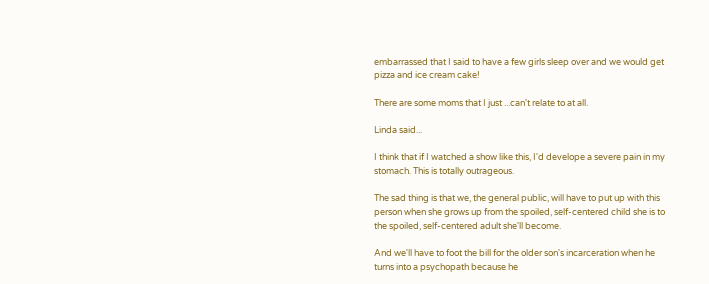embarrassed that I said to have a few girls sleep over and we would get pizza and ice cream cake!

There are some moms that I just ...can't relate to at all.

Linda said...

I think that if I watched a show like this, I'd develope a severe pain in my stomach. This is totally outrageous.

The sad thing is that we, the general public, will have to put up with this person when she grows up from the spoiled, self-centered child she is to the spoiled, self-centered adult she'll become.

And we'll have to foot the bill for the older son's incarceration when he turns into a psychopath because he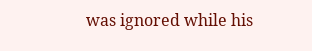was ignored while his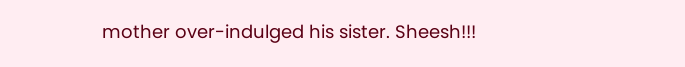mother over-indulged his sister. Sheesh!!!